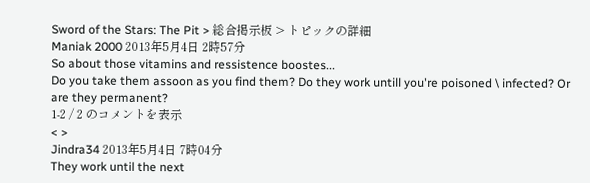Sword of the Stars: The Pit > 総合掲示板 > トピックの詳細
Maniak 2000 2013年5月4日 2時57分
So about those vitamins and ressistence boostes...
Do you take them assoon as you find them? Do they work untill you're poisoned \ infected? Or are they permanent?
1-2 / 2 のコメントを表示
< >
Jindra34 2013年5月4日 7時04分
They work until the next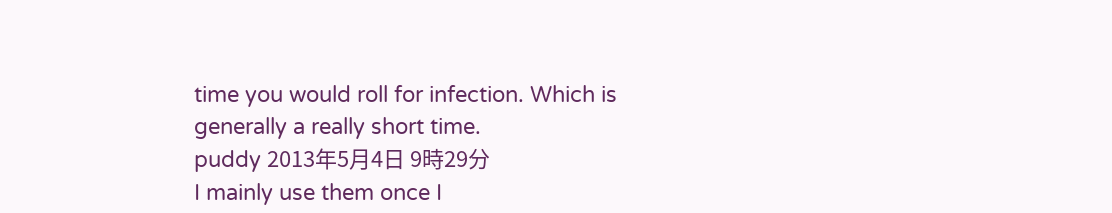time you would roll for infection. Which is generally a really short time.
puddy 2013年5月4日 9時29分
I mainly use them once I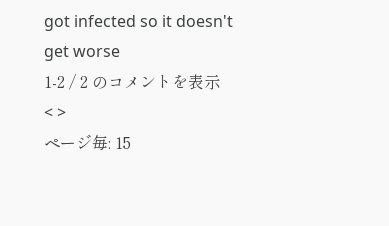got infected so it doesn't get worse
1-2 / 2 のコメントを表示
< >
ページ毎: 15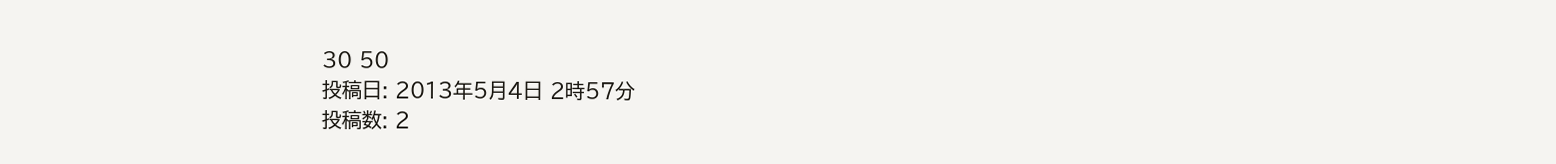30 50
投稿日: 2013年5月4日 2時57分
投稿数: 2